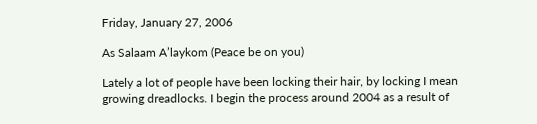Friday, January 27, 2006

As Salaam A’laykom (Peace be on you)

Lately a lot of people have been locking their hair, by locking I mean growing dreadlocks. I begin the process around 2004 as a result of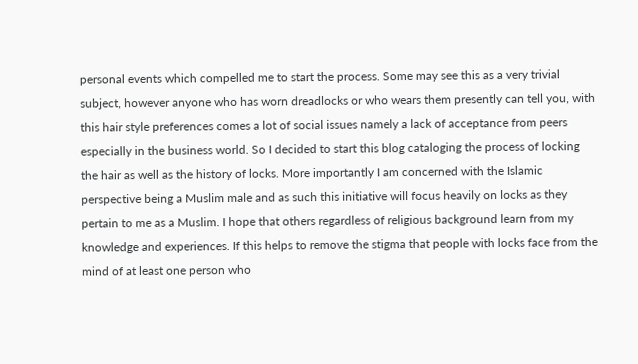personal events which compelled me to start the process. Some may see this as a very trivial subject, however anyone who has worn dreadlocks or who wears them presently can tell you, with this hair style preferences comes a lot of social issues namely a lack of acceptance from peers especially in the business world. So I decided to start this blog cataloging the process of locking the hair as well as the history of locks. More importantly I am concerned with the Islamic perspective being a Muslim male and as such this initiative will focus heavily on locks as they pertain to me as a Muslim. I hope that others regardless of religious background learn from my knowledge and experiences. If this helps to remove the stigma that people with locks face from the mind of at least one person who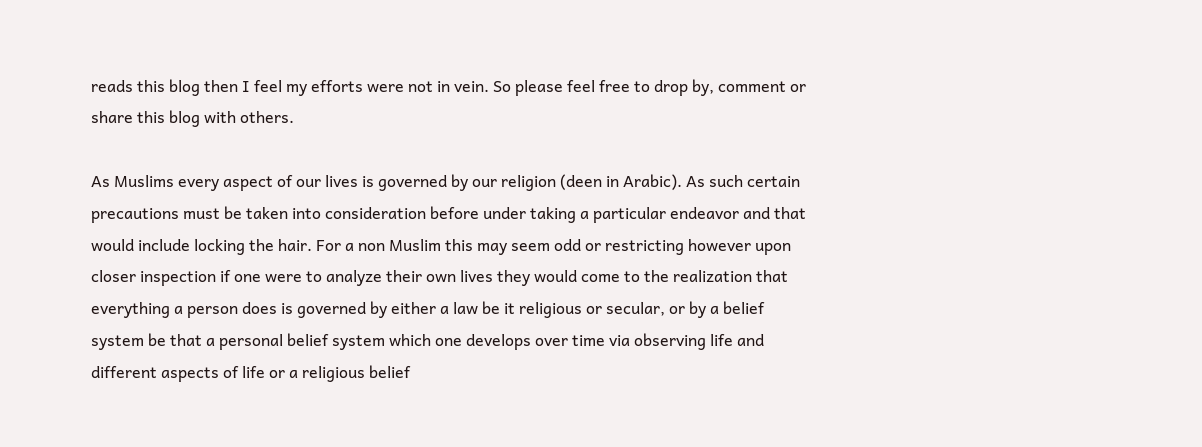reads this blog then I feel my efforts were not in vein. So please feel free to drop by, comment or share this blog with others.

As Muslims every aspect of our lives is governed by our religion (deen in Arabic). As such certain precautions must be taken into consideration before under taking a particular endeavor and that would include locking the hair. For a non Muslim this may seem odd or restricting however upon closer inspection if one were to analyze their own lives they would come to the realization that everything a person does is governed by either a law be it religious or secular, or by a belief system be that a personal belief system which one develops over time via observing life and different aspects of life or a religious belief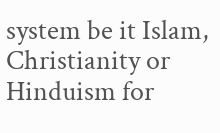system be it Islam, Christianity or Hinduism for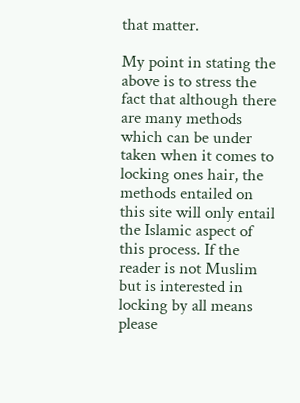that matter.

My point in stating the above is to stress the fact that although there are many methods which can be under taken when it comes to locking ones hair, the methods entailed on this site will only entail the Islamic aspect of this process. If the reader is not Muslim but is interested in locking by all means please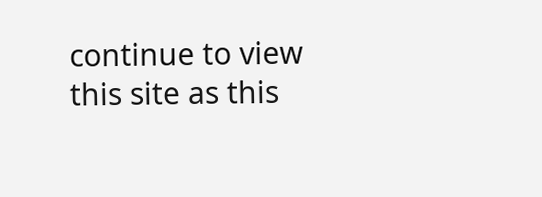continue to view this site as this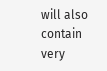will also contain very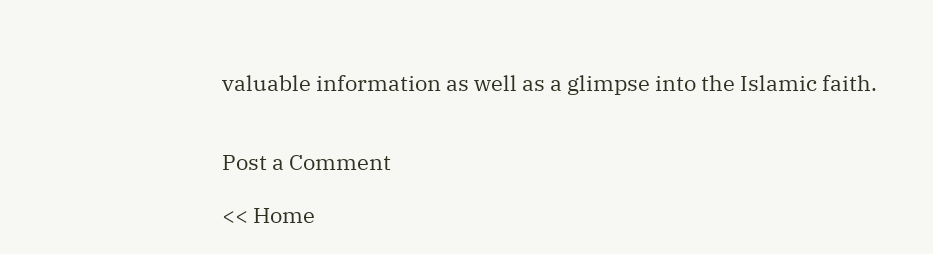valuable information as well as a glimpse into the Islamic faith.


Post a Comment

<< Home